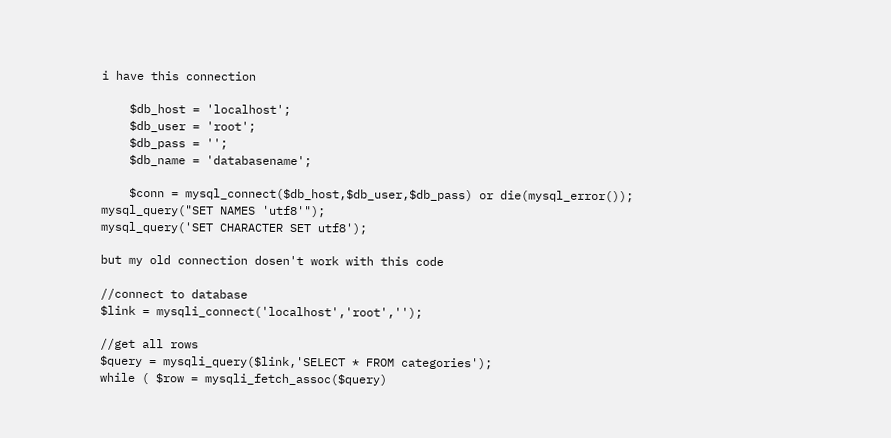i have this connection

    $db_host = 'localhost';
    $db_user = 'root';
    $db_pass = '';
    $db_name = 'databasename';

    $conn = mysql_connect($db_host,$db_user,$db_pass) or die(mysql_error());
mysql_query("SET NAMES 'utf8'");
mysql_query('SET CHARACTER SET utf8');

but my old connection dosen't work with this code

//connect to database
$link = mysqli_connect('localhost','root','');

//get all rows
$query = mysqli_query($link,'SELECT * FROM categories');
while ( $row = mysqli_fetch_assoc($query)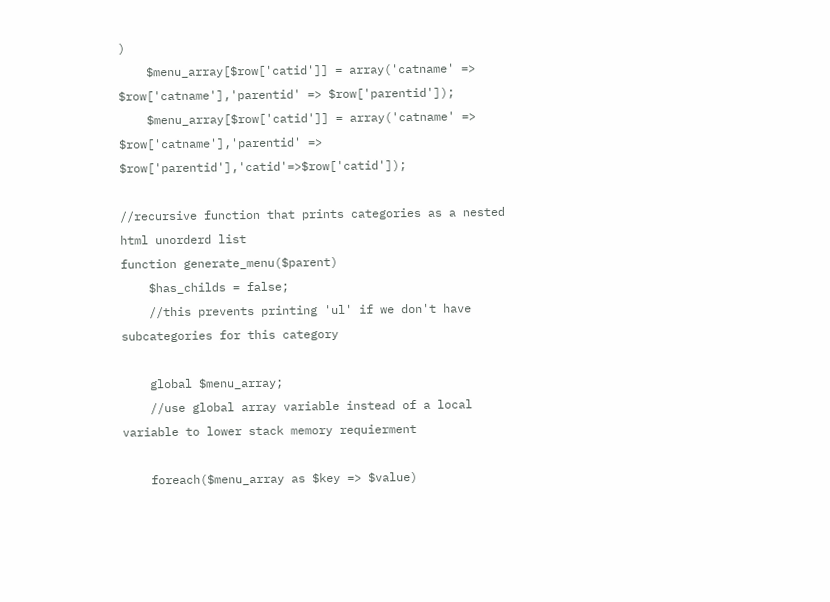)
    $menu_array[$row['catid']] = array('catname' => $row['catname'],'parentid' => $row['parentid']);
    $menu_array[$row['catid']] = array('catname' => $row['catname'],'parentid' => $row['parentid'],'catid'=>$row['catid']);

//recursive function that prints categories as a nested html unorderd list
function generate_menu($parent)
    $has_childs = false;
    //this prevents printing 'ul' if we don't have subcategories for this category

    global $menu_array;
    //use global array variable instead of a local variable to lower stack memory requierment

    foreach($menu_array as $key => $value)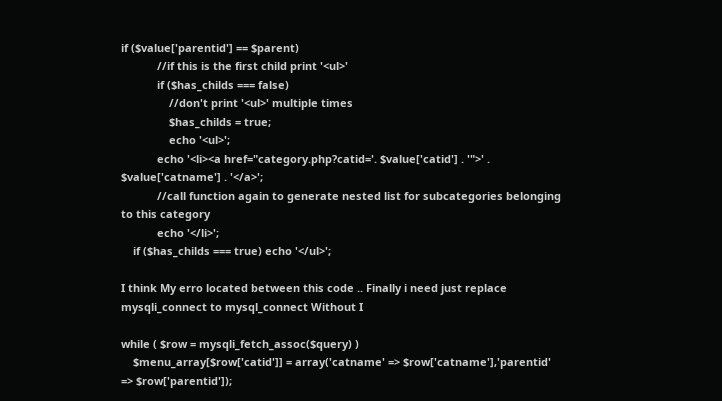if ($value['parentid'] == $parent)
            //if this is the first child print '<ul>'
            if ($has_childs === false)
                //don't print '<ul>' multiple times
                $has_childs = true;
                echo '<ul>';
            echo '<li><a href="category.php?catid='. $value['catid'] . '">' . $value['catname'] . '</a>';
            //call function again to generate nested list for subcategories belonging to this category
            echo '</li>';
    if ($has_childs === true) echo '</ul>';

I think My erro located between this code .. Finally i need just replace mysqli_connect to mysql_connect Without I

while ( $row = mysqli_fetch_assoc($query) )
    $menu_array[$row['catid']] = array('catname' => $row['catname'],'parentid' => $row['parentid']);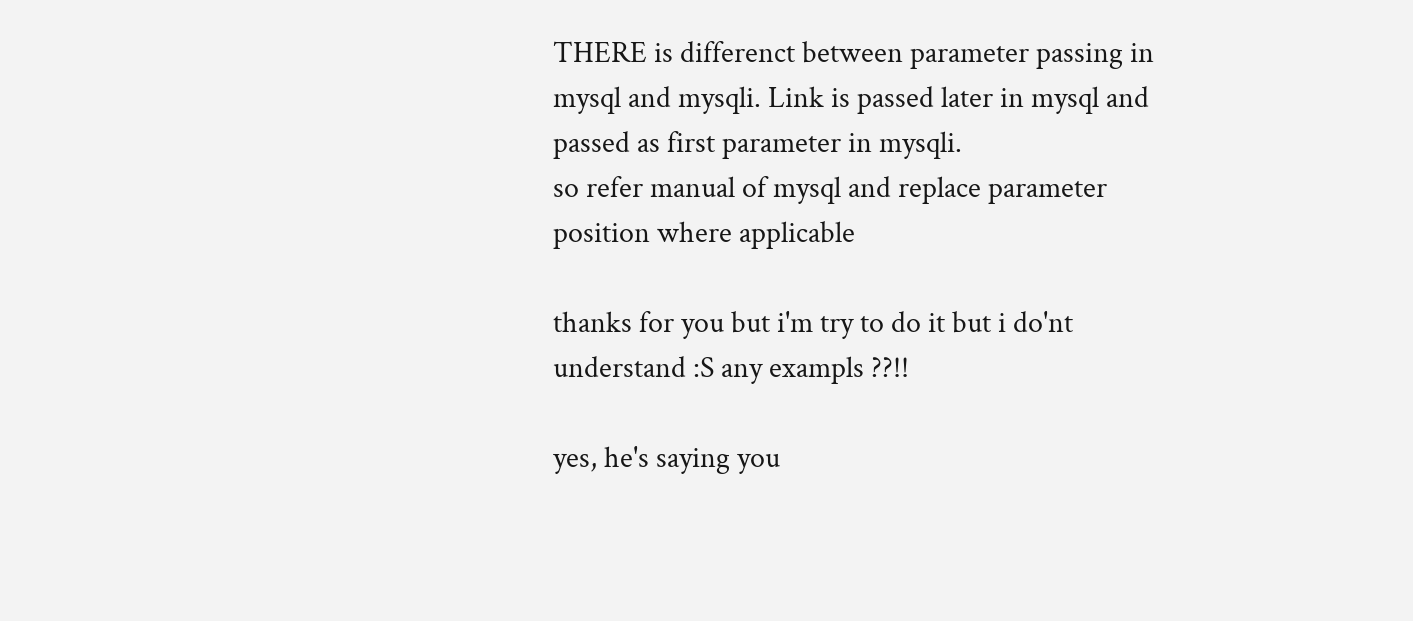THERE is differenct between parameter passing in mysql and mysqli. Link is passed later in mysql and passed as first parameter in mysqli.
so refer manual of mysql and replace parameter position where applicable

thanks for you but i'm try to do it but i do'nt understand :S any exampls ??!!

yes, he's saying you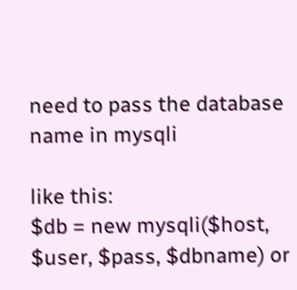need to pass the database name in mysqli

like this:
$db = new mysqli($host, $user, $pass, $dbname) or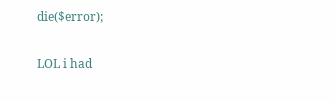die($error);

LOL i had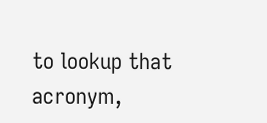to lookup that acronym,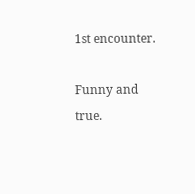1st encounter.

Funny and true.